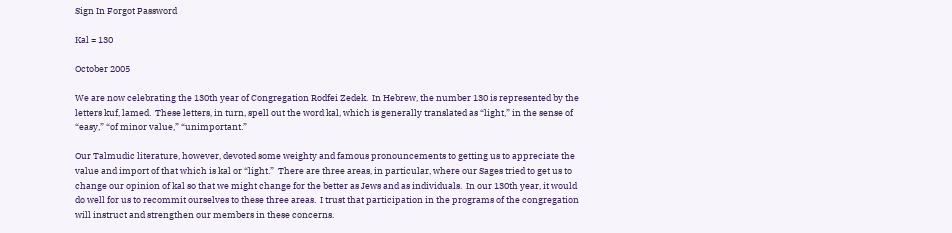Sign In Forgot Password

Kal = 130

October 2005

We are now celebrating the 130th year of Congregation Rodfei Zedek.  In Hebrew, the number 130 is represented by the letters kuf, lamed.  These letters, in turn, spell out the word kal, which is generally translated as “light,” in the sense of “easy,” “of minor value,” “unimportant.”

Our Talmudic literature, however, devoted some weighty and famous pronouncements to getting us to appreciate the value and import of that which is kal or “light.”  There are three areas, in particular, where our Sages tried to get us to change our opinion of kal so that we might change for the better as Jews and as individuals.  In our 130th year, it would do well for us to recommit ourselves to these three areas.  I trust that participation in the programs of the congregation will instruct and strengthen our members in these concerns.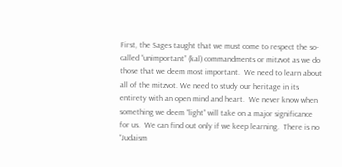First, the Sages taught that we must come to respect the so-called “unimportant” (kal) commandments or mitzvot as we do those that we deem most important.  We need to learn about all of the mitzvot. We need to study our heritage in its entirety with an open mind and heart.  We never know when something we deem “light” will take on a major significance for us.  We can find out only if we keep learning.  There is no “Judaism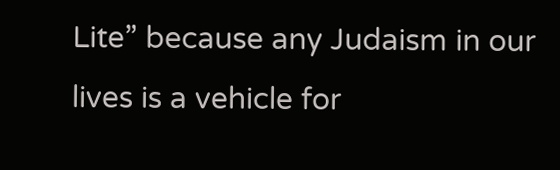Lite” because any Judaism in our lives is a vehicle for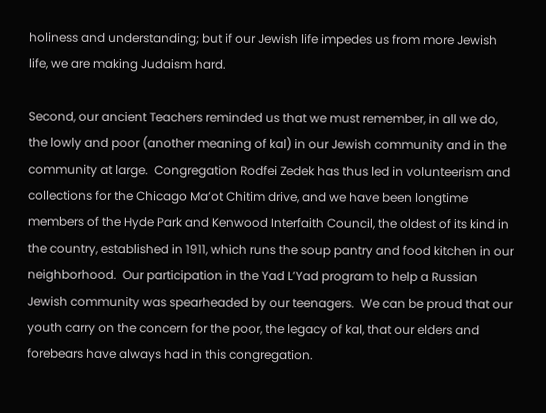holiness and understanding; but if our Jewish life impedes us from more Jewish life, we are making Judaism hard.

Second, our ancient Teachers reminded us that we must remember, in all we do, the lowly and poor (another meaning of kal) in our Jewish community and in the community at large.  Congregation Rodfei Zedek has thus led in volunteerism and collections for the Chicago Ma’ot Chitim drive, and we have been longtime members of the Hyde Park and Kenwood Interfaith Council, the oldest of its kind in the country, established in 1911, which runs the soup pantry and food kitchen in our neighborhood.  Our participation in the Yad L’Yad program to help a Russian Jewish community was spearheaded by our teenagers.  We can be proud that our youth carry on the concern for the poor, the legacy of kal, that our elders and forebears have always had in this congregation.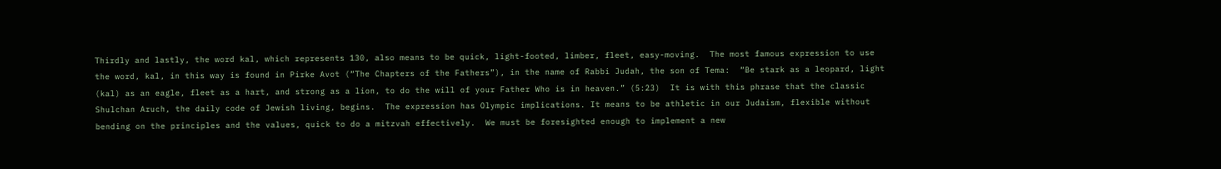Thirdly and lastly, the word kal, which represents 130, also means to be quick, light-footed, limber, fleet, easy-moving.  The most famous expression to use the word, kal, in this way is found in Pirke Avot (“The Chapters of the Fathers”), in the name of Rabbi Judah, the son of Tema:  “Be stark as a leopard, light (kal) as an eagle, fleet as a hart, and strong as a lion, to do the will of your Father Who is in heaven.” (5:23)  It is with this phrase that the classic Shulchan Aruch, the daily code of Jewish living, begins.  The expression has Olympic implications. It means to be athletic in our Judaism, flexible without bending on the principles and the values, quick to do a mitzvah effectively.  We must be foresighted enough to implement a new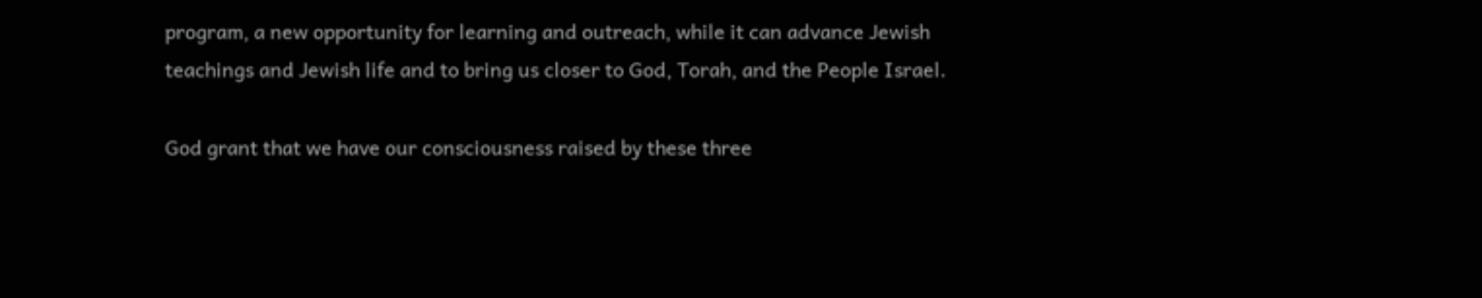program, a new opportunity for learning and outreach, while it can advance Jewish teachings and Jewish life and to bring us closer to God, Torah, and the People Israel.

God grant that we have our consciousness raised by these three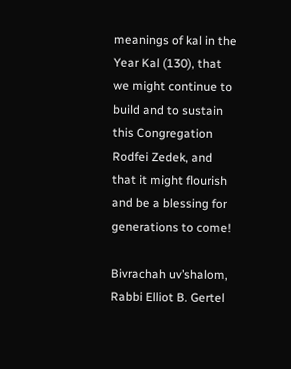meanings of kal in the Year Kal (130), that we might continue to build and to sustain this Congregation Rodfei Zedek, and that it might flourish and be a blessing for generations to come!

Bivrachah uv’shalom, Rabbi Elliot B. Gertel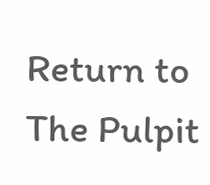Return to The Pulpit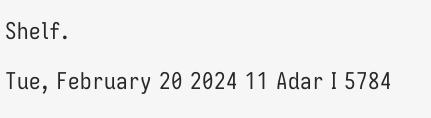Shelf.

Tue, February 20 2024 11 Adar I 5784